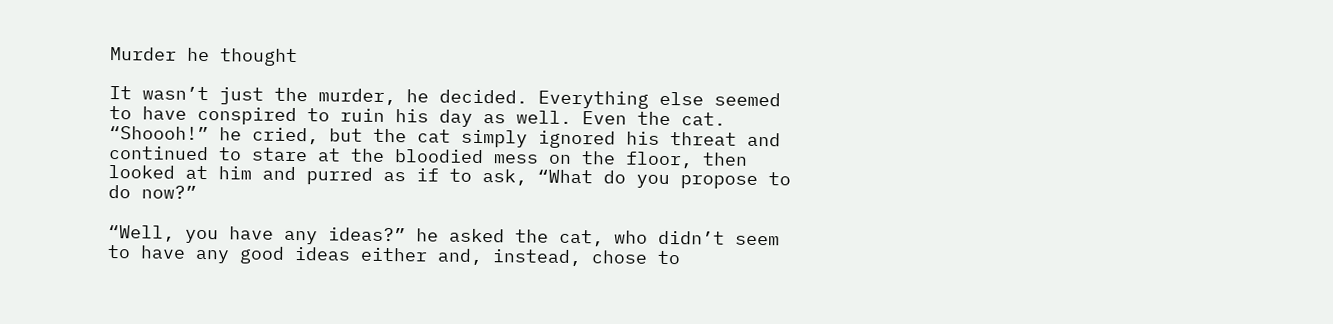Murder he thought

It wasn’t just the murder, he decided. Everything else seemed to have conspired to ruin his day as well. Even the cat. “Shoooh!” he cried, but the cat simply ignored his threat and continued to stare at the bloodied mess on the floor, then looked at him and purred as if to ask, “What do you propose to do now?”

“Well, you have any ideas?” he asked the cat, who didn’t seem to have any good ideas either and, instead, chose to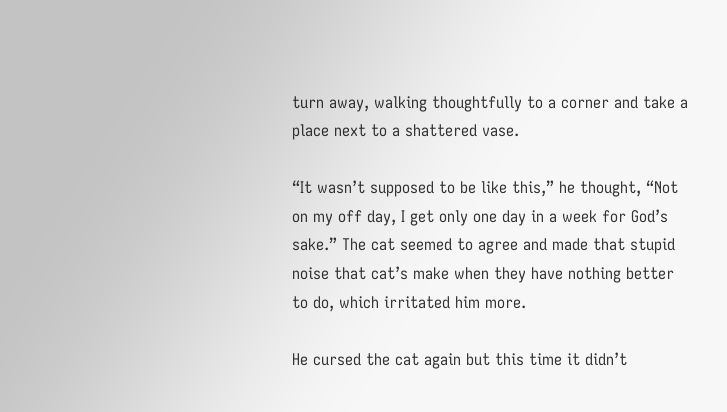turn away, walking thoughtfully to a corner and take a place next to a shattered vase.

“It wasn’t supposed to be like this,” he thought, “Not on my off day, I get only one day in a week for God’s sake.” The cat seemed to agree and made that stupid noise that cat’s make when they have nothing better to do, which irritated him more.

He cursed the cat again but this time it didn’t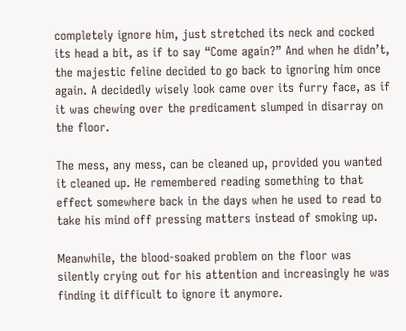completely ignore him, just stretched its neck and cocked its head a bit, as if to say “Come again?” And when he didn’t, the majestic feline decided to go back to ignoring him once again. A decidedly wisely look came over its furry face, as if it was chewing over the predicament slumped in disarray on the floor.

The mess, any mess, can be cleaned up, provided you wanted it cleaned up. He remembered reading something to that effect somewhere back in the days when he used to read to take his mind off pressing matters instead of smoking up.

Meanwhile, the blood-soaked problem on the floor was silently crying out for his attention and increasingly he was finding it difficult to ignore it anymore.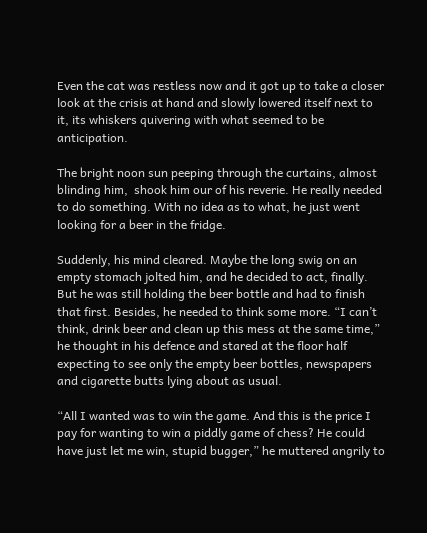Even the cat was restless now and it got up to take a closer look at the crisis at hand and slowly lowered itself next to it, its whiskers quivering with what seemed to be anticipation.

The bright noon sun peeping through the curtains, almost blinding him,  shook him our of his reverie. He really needed to do something. With no idea as to what, he just went looking for a beer in the fridge.

Suddenly, his mind cleared. Maybe the long swig on an empty stomach jolted him, and he decided to act, finally. But he was still holding the beer bottle and had to finish that first. Besides, he needed to think some more. “I can’t think, drink beer and clean up this mess at the same time,” he thought in his defence and stared at the floor half expecting to see only the empty beer bottles, newspapers and cigarette butts lying about as usual.

“All I wanted was to win the game. And this is the price I pay for wanting to win a piddly game of chess? He could have just let me win, stupid bugger,” he muttered angrily to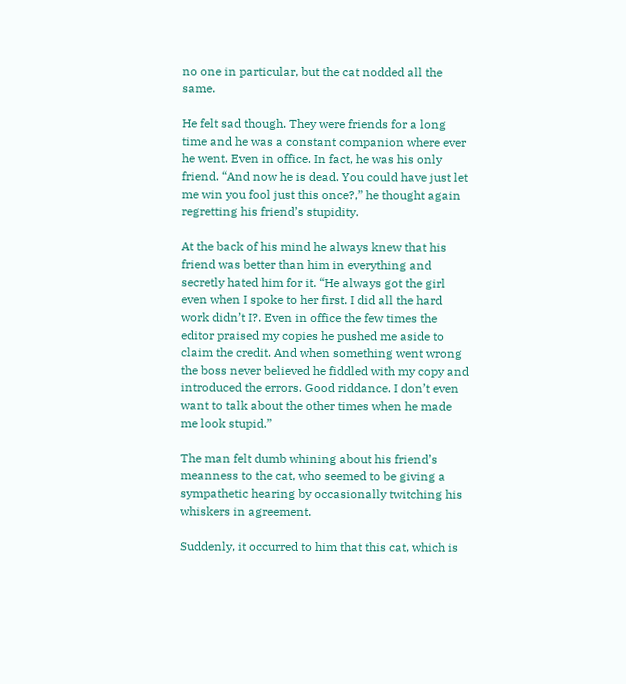no one in particular, but the cat nodded all the same.

He felt sad though. They were friends for a long time and he was a constant companion where ever he went. Even in office. In fact, he was his only friend. “And now he is dead. You could have just let me win you fool just this once?,” he thought again regretting his friend’s stupidity.

At the back of his mind he always knew that his friend was better than him in everything and secretly hated him for it. “He always got the girl even when I spoke to her first. I did all the hard work didn’t I?. Even in office the few times the editor praised my copies he pushed me aside to claim the credit. And when something went wrong the boss never believed he fiddled with my copy and introduced the errors. Good riddance. I don’t even want to talk about the other times when he made me look stupid.”

The man felt dumb whining about his friend’s meanness to the cat, who seemed to be giving a sympathetic hearing by occasionally twitching his whiskers in agreement.

Suddenly, it occurred to him that this cat, which is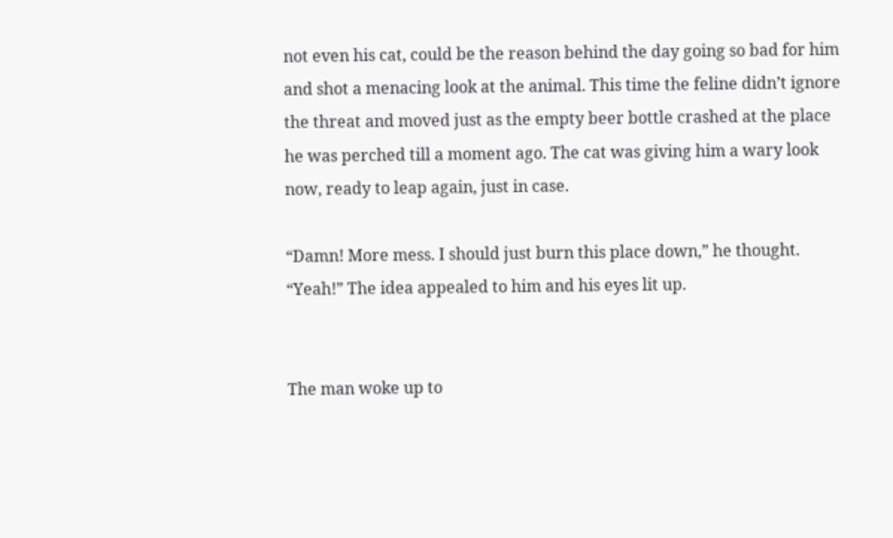not even his cat, could be the reason behind the day going so bad for him and shot a menacing look at the animal. This time the feline didn’t ignore the threat and moved just as the empty beer bottle crashed at the place he was perched till a moment ago. The cat was giving him a wary look now, ready to leap again, just in case.

“Damn! More mess. I should just burn this place down,” he thought. “Yeah!” The idea appealed to him and his eyes lit up.


The man woke up to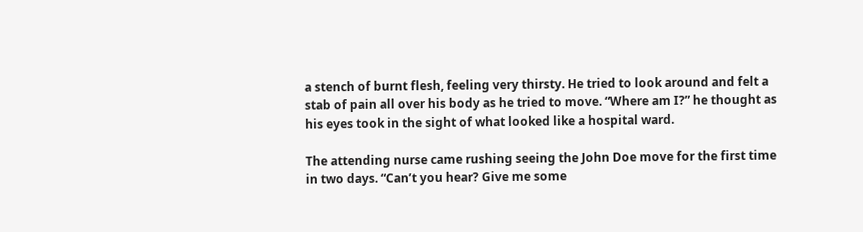a stench of burnt flesh, feeling very thirsty. He tried to look around and felt a stab of pain all over his body as he tried to move. “Where am I?” he thought as his eyes took in the sight of what looked like a hospital ward.

The attending nurse came rushing seeing the John Doe move for the first time in two days. “Can’t you hear? Give me some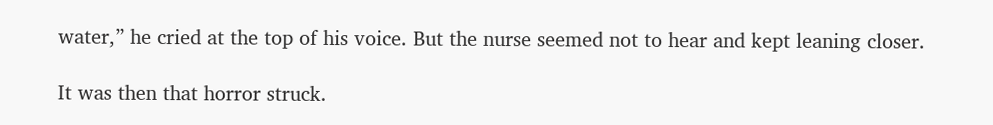water,” he cried at the top of his voice. But the nurse seemed not to hear and kept leaning closer.

It was then that horror struck.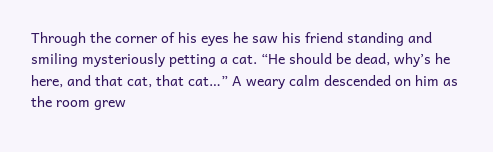Through the corner of his eyes he saw his friend standing and smiling mysteriously petting a cat. “He should be dead, why’s he here, and that cat, that cat…” A weary calm descended on him as the room grew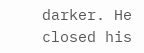darker. He closed his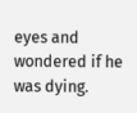eyes and wondered if he was dying.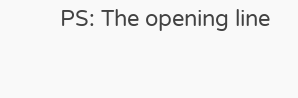PS: The opening line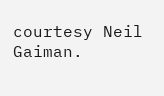courtesy Neil Gaiman.